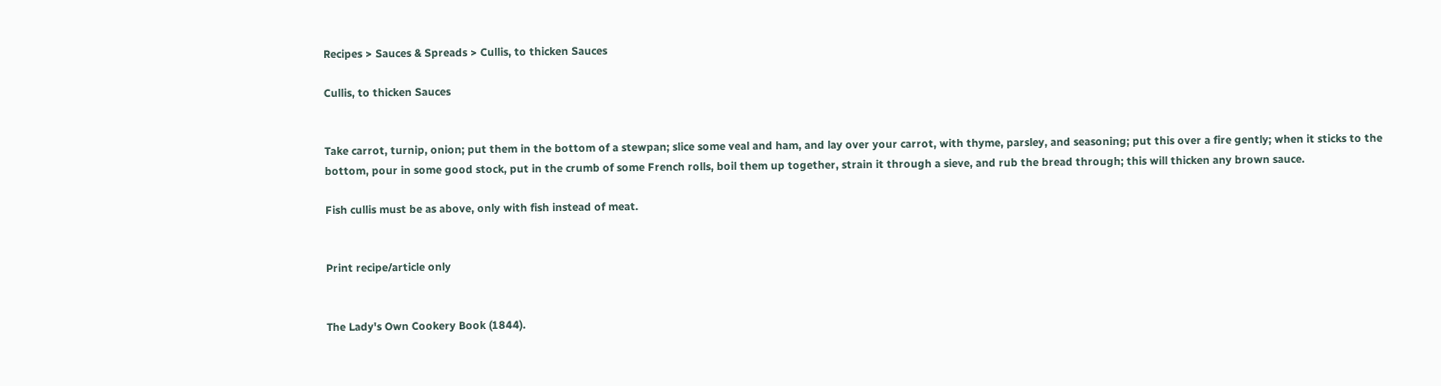Recipes > Sauces & Spreads > Cullis, to thicken Sauces

Cullis, to thicken Sauces


Take carrot, turnip, onion; put them in the bottom of a stewpan; slice some veal and ham, and lay over your carrot, with thyme, parsley, and seasoning; put this over a fire gently; when it sticks to the bottom, pour in some good stock, put in the crumb of some French rolls, boil them up together, strain it through a sieve, and rub the bread through; this will thicken any brown sauce.

Fish cullis must be as above, only with fish instead of meat.


Print recipe/article only


The Lady's Own Cookery Book (1844).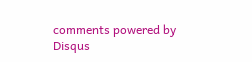comments powered by Disqus